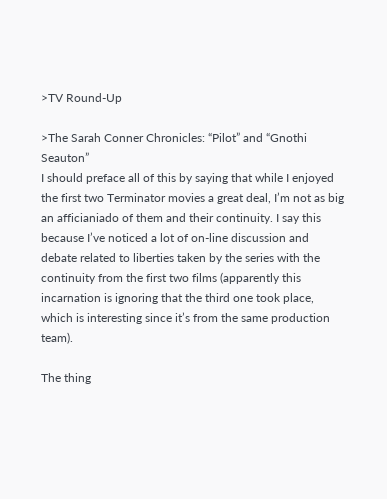>TV Round-Up

>The Sarah Conner Chronicles: “Pilot” and “Gnothi Seauton”
I should preface all of this by saying that while I enjoyed the first two Terminator movies a great deal, I’m not as big an afficianiado of them and their continuity. I say this because I’ve noticed a lot of on-line discussion and debate related to liberties taken by the series with the continuity from the first two films (apparently this incarnation is ignoring that the third one took place, which is interesting since it’s from the same production team).

The thing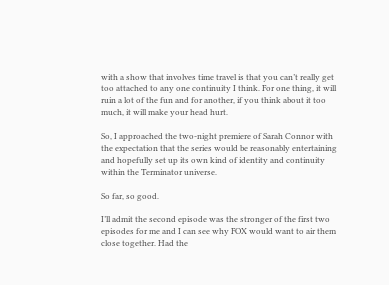with a show that involves time travel is that you can’t really get too attached to any one continuity I think. For one thing, it will ruin a lot of the fun and for another, if you think about it too much, it will make your head hurt.

So, I approached the two-night premiere of Sarah Connor with the expectation that the series would be reasonably entertaining and hopefully set up its own kind of identity and continuity within the Terminator universe.

So far, so good.

I’ll admit the second episode was the stronger of the first two episodes for me and I can see why FOX would want to air them close together. Had the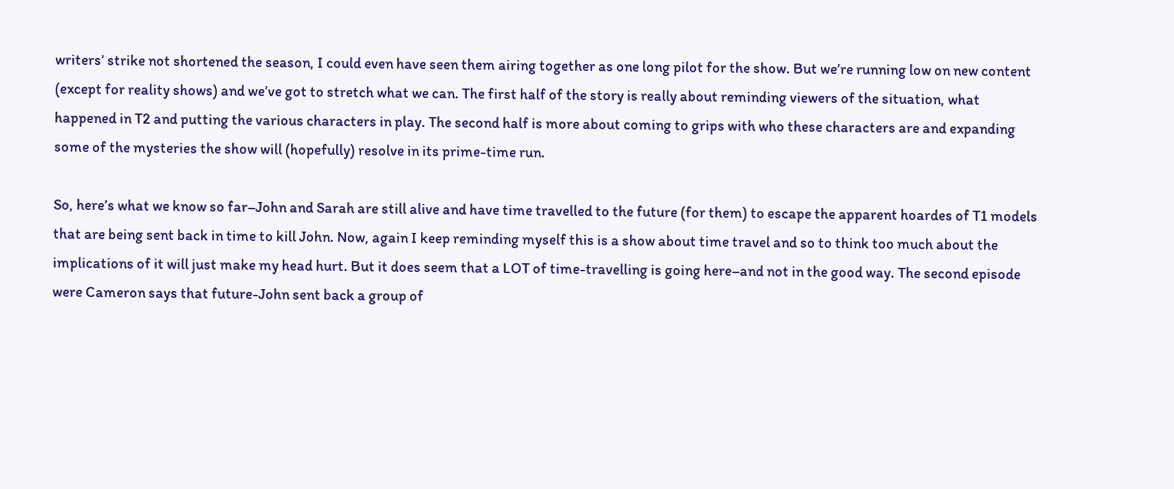writers’ strike not shortened the season, I could even have seen them airing together as one long pilot for the show. But we’re running low on new content (except for reality shows) and we’ve got to stretch what we can. The first half of the story is really about reminding viewers of the situation, what happened in T2 and putting the various characters in play. The second half is more about coming to grips with who these characters are and expanding some of the mysteries the show will (hopefully) resolve in its prime-time run.

So, here’s what we know so far–John and Sarah are still alive and have time travelled to the future (for them) to escape the apparent hoardes of T1 models that are being sent back in time to kill John. Now, again I keep reminding myself this is a show about time travel and so to think too much about the implications of it will just make my head hurt. But it does seem that a LOT of time-travelling is going here–and not in the good way. The second episode were Cameron says that future-John sent back a group of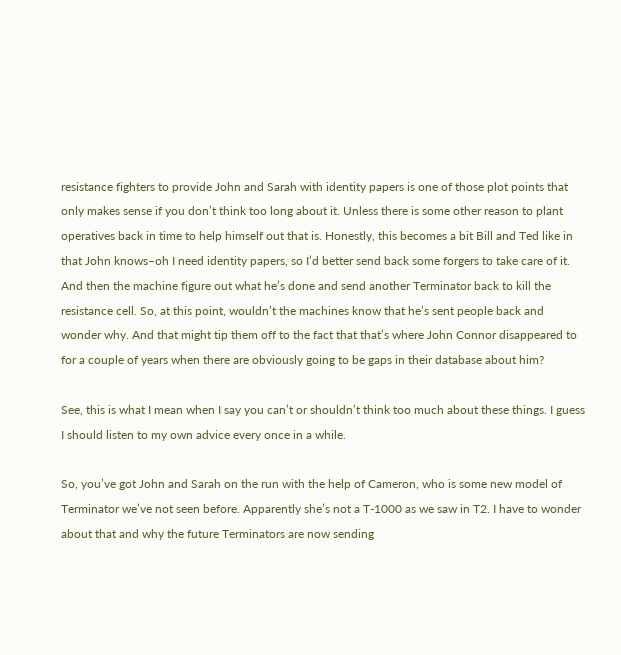resistance fighters to provide John and Sarah with identity papers is one of those plot points that only makes sense if you don’t think too long about it. Unless there is some other reason to plant operatives back in time to help himself out that is. Honestly, this becomes a bit Bill and Ted like in that John knows–oh I need identity papers, so I’d better send back some forgers to take care of it. And then the machine figure out what he’s done and send another Terminator back to kill the resistance cell. So, at this point, wouldn’t the machines know that he’s sent people back and wonder why. And that might tip them off to the fact that that’s where John Connor disappeared to for a couple of years when there are obviously going to be gaps in their database about him?

See, this is what I mean when I say you can’t or shouldn’t think too much about these things. I guess I should listen to my own advice every once in a while.

So, you’ve got John and Sarah on the run with the help of Cameron, who is some new model of Terminator we’ve not seen before. Apparently she’s not a T-1000 as we saw in T2. I have to wonder about that and why the future Terminators are now sending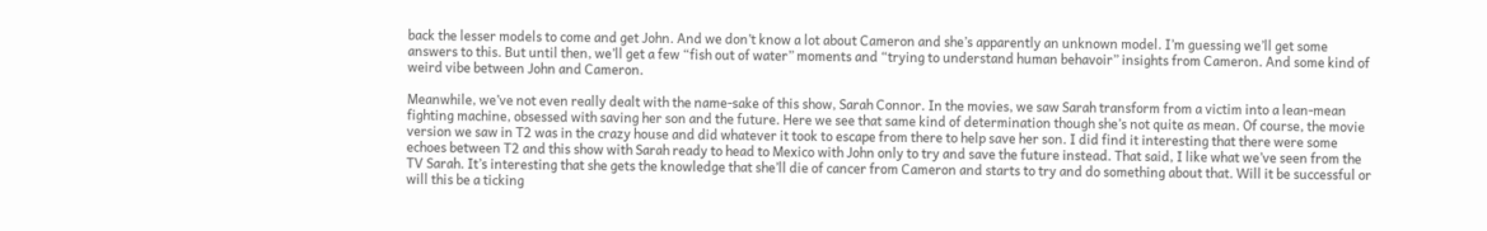back the lesser models to come and get John. And we don’t know a lot about Cameron and she’s apparently an unknown model. I’m guessing we’ll get some answers to this. But until then, we’ll get a few “fish out of water” moments and “trying to understand human behavoir” insights from Cameron. And some kind of weird vibe between John and Cameron.

Meanwhile, we’ve not even really dealt with the name-sake of this show, Sarah Connor. In the movies, we saw Sarah transform from a victim into a lean-mean fighting machine, obsessed with saving her son and the future. Here we see that same kind of determination though she’s not quite as mean. Of course, the movie version we saw in T2 was in the crazy house and did whatever it took to escape from there to help save her son. I did find it interesting that there were some echoes between T2 and this show with Sarah ready to head to Mexico with John only to try and save the future instead. That said, I like what we’ve seen from the TV Sarah. It’s interesting that she gets the knowledge that she’ll die of cancer from Cameron and starts to try and do something about that. Will it be successful or will this be a ticking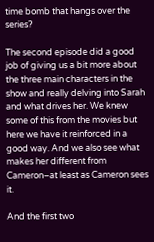time bomb that hangs over the series?

The second episode did a good job of giving us a bit more about the three main characters in the show and really delving into Sarah and what drives her. We knew some of this from the movies but here we have it reinforced in a good way. And we also see what makes her different from Cameron–at least as Cameron sees it.

And the first two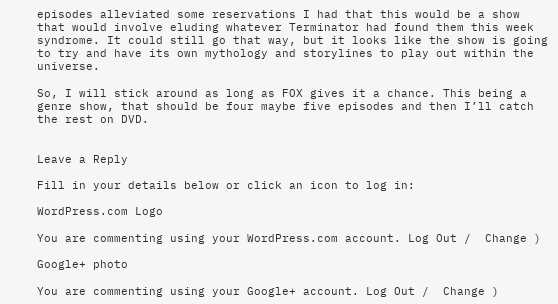episodes alleviated some reservations I had that this would be a show that would involve eluding whatever Terminator had found them this week syndrome. It could still go that way, but it looks like the show is going to try and have its own mythology and storylines to play out within the universe.

So, I will stick around as long as FOX gives it a chance. This being a genre show, that should be four maybe five episodes and then I’ll catch the rest on DVD.


Leave a Reply

Fill in your details below or click an icon to log in:

WordPress.com Logo

You are commenting using your WordPress.com account. Log Out /  Change )

Google+ photo

You are commenting using your Google+ account. Log Out /  Change )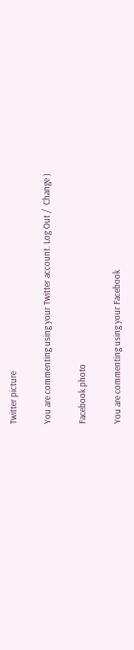Twitter picture

You are commenting using your Twitter account. Log Out /  Change )

Facebook photo

You are commenting using your Facebook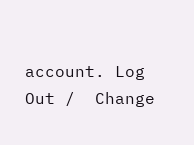account. Log Out /  Change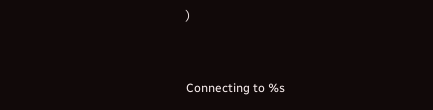)


Connecting to %s